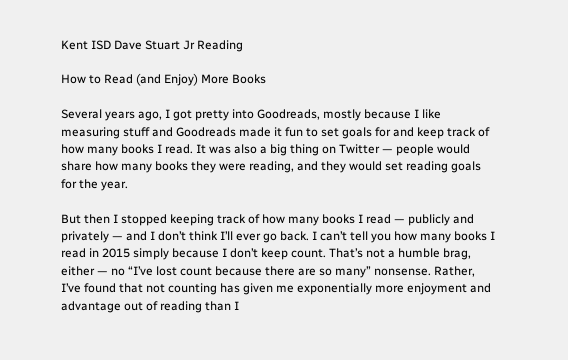Kent ISD Dave Stuart Jr Reading

How to Read (and Enjoy) More Books

Several years ago, I got pretty into Goodreads, mostly because I like measuring stuff and Goodreads made it fun to set goals for and keep track of how many books I read. It was also a big thing on Twitter — people would share how many books they were reading, and they would set reading goals for the year.

But then I stopped keeping track of how many books I read — publicly and privately — and I don’t think I’ll ever go back. I can’t tell you how many books I read in 2015 simply because I don’t keep count. That’s not a humble brag, either — no “I’ve lost count because there are so many” nonsense. Rather, I’ve found that not counting has given me exponentially more enjoyment and advantage out of reading than I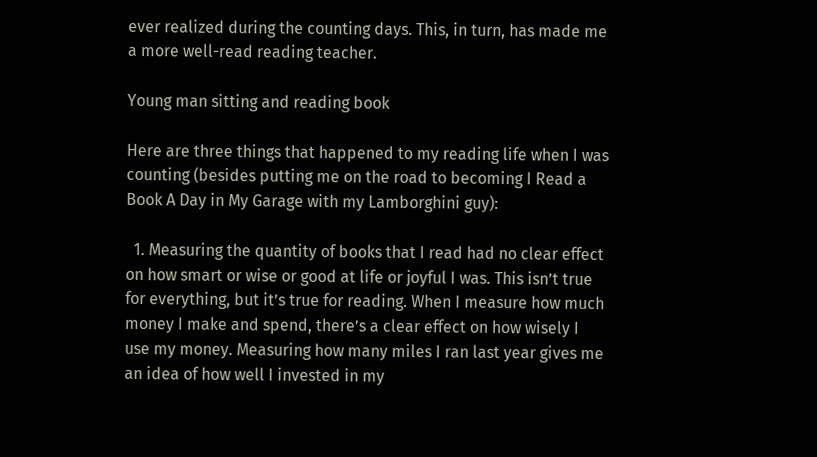ever realized during the counting days. This, in turn, has made me a more well-read reading teacher.

Young man sitting and reading book

Here are three things that happened to my reading life when I was counting (besides putting me on the road to becoming I Read a Book A Day in My Garage with my Lamborghini guy):

  1. Measuring the quantity of books that I read had no clear effect on how smart or wise or good at life or joyful I was. This isn’t true for everything, but it’s true for reading. When I measure how much money I make and spend, there’s a clear effect on how wisely I use my money. Measuring how many miles I ran last year gives me an idea of how well I invested in my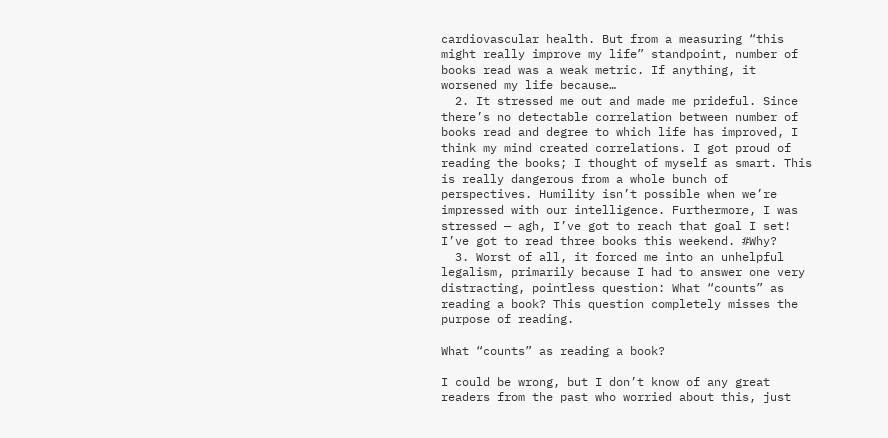cardiovascular health. But from a measuring “this might really improve my life” standpoint, number of books read was a weak metric. If anything, it worsened my life because…
  2. It stressed me out and made me prideful. Since there’s no detectable correlation between number of books read and degree to which life has improved, I think my mind created correlations. I got proud of reading the books; I thought of myself as smart. This is really dangerous from a whole bunch of perspectives. Humility isn’t possible when we’re impressed with our intelligence. Furthermore, I was stressed — agh, I’ve got to reach that goal I set! I’ve got to read three books this weekend. #Why?
  3. Worst of all, it forced me into an unhelpful legalism, primarily because I had to answer one very distracting, pointless question: What “counts” as reading a book? This question completely misses the purpose of reading.

What “counts” as reading a book?

I could be wrong, but I don’t know of any great readers from the past who worried about this, just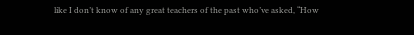like I don’t know of any great teachers of the past who’ve asked, “How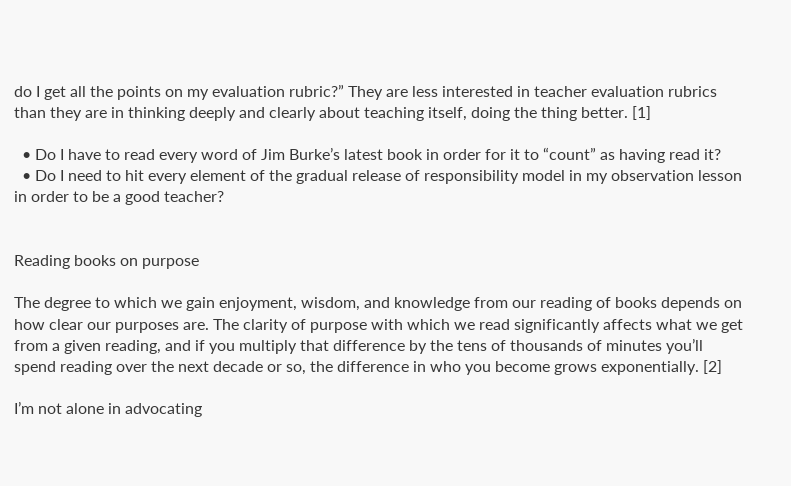do I get all the points on my evaluation rubric?” They are less interested in teacher evaluation rubrics than they are in thinking deeply and clearly about teaching itself, doing the thing better. [1]

  • Do I have to read every word of Jim Burke’s latest book in order for it to “count” as having read it?
  • Do I need to hit every element of the gradual release of responsibility model in my observation lesson in order to be a good teacher?


Reading books on purpose

The degree to which we gain enjoyment, wisdom, and knowledge from our reading of books depends on how clear our purposes are. The clarity of purpose with which we read significantly affects what we get from a given reading, and if you multiply that difference by the tens of thousands of minutes you’ll spend reading over the next decade or so, the difference in who you become grows exponentially. [2]

I’m not alone in advocating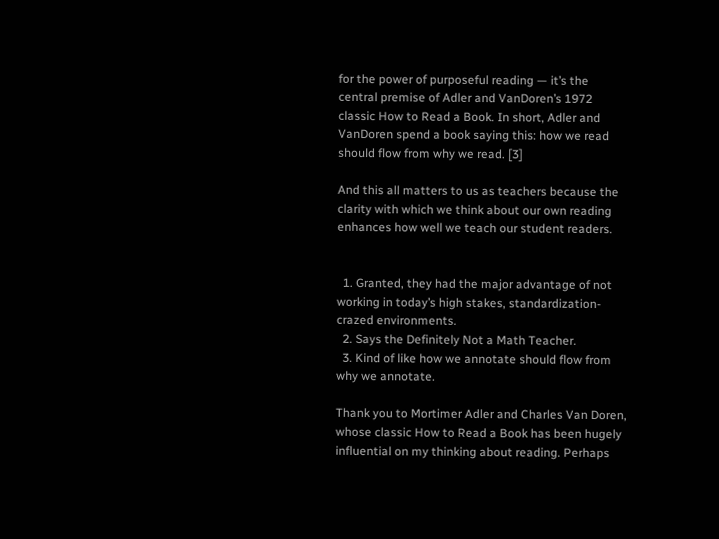for the power of purposeful reading — it’s the central premise of Adler and VanDoren’s 1972 classic How to Read a Book. In short, Adler and VanDoren spend a book saying this: how we read should flow from why we read. [3]

And this all matters to us as teachers because the clarity with which we think about our own reading enhances how well we teach our student readers.


  1. Granted, they had the major advantage of not working in today’s high stakes, standardization-crazed environments.
  2. Says the Definitely Not a Math Teacher.
  3. Kind of like how we annotate should flow from why we annotate.

Thank you to Mortimer Adler and Charles Van Doren, whose classic How to Read a Book has been hugely influential on my thinking about reading. Perhaps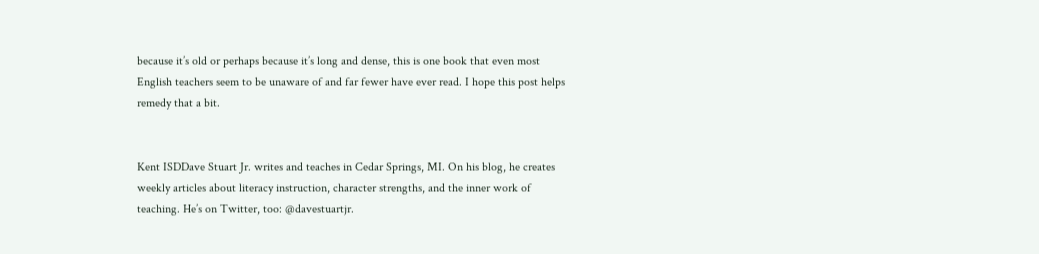because it’s old or perhaps because it’s long and dense, this is one book that even most English teachers seem to be unaware of and far fewer have ever read. I hope this post helps remedy that a bit.


Kent ISDDave Stuart Jr. writes and teaches in Cedar Springs, MI. On his blog, he creates weekly articles about literacy instruction, character strengths, and the inner work of teaching. He’s on Twitter, too: @davestuartjr.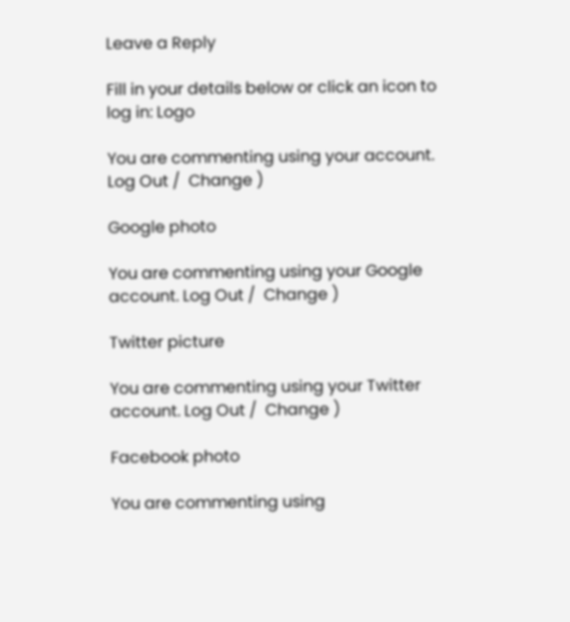Leave a Reply

Fill in your details below or click an icon to log in: Logo

You are commenting using your account. Log Out /  Change )

Google photo

You are commenting using your Google account. Log Out /  Change )

Twitter picture

You are commenting using your Twitter account. Log Out /  Change )

Facebook photo

You are commenting using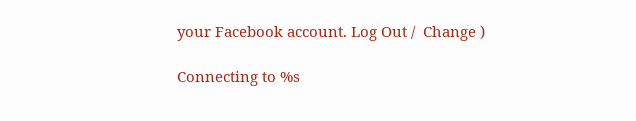your Facebook account. Log Out /  Change )

Connecting to %s